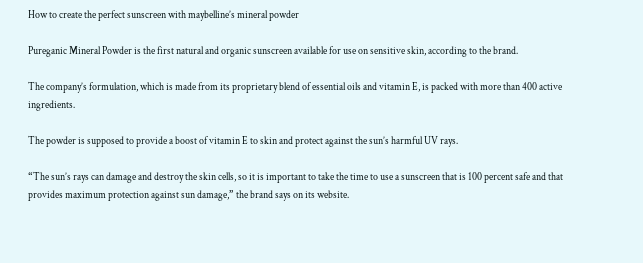How to create the perfect sunscreen with maybelline’s mineral powder

Pureganic Mineral Powder is the first natural and organic sunscreen available for use on sensitive skin, according to the brand.

The company’s formulation, which is made from its proprietary blend of essential oils and vitamin E, is packed with more than 400 active ingredients.

The powder is supposed to provide a boost of vitamin E to skin and protect against the sun’s harmful UV rays.

“The sun’s rays can damage and destroy the skin cells, so it is important to take the time to use a sunscreen that is 100 percent safe and that provides maximum protection against sun damage,” the brand says on its website.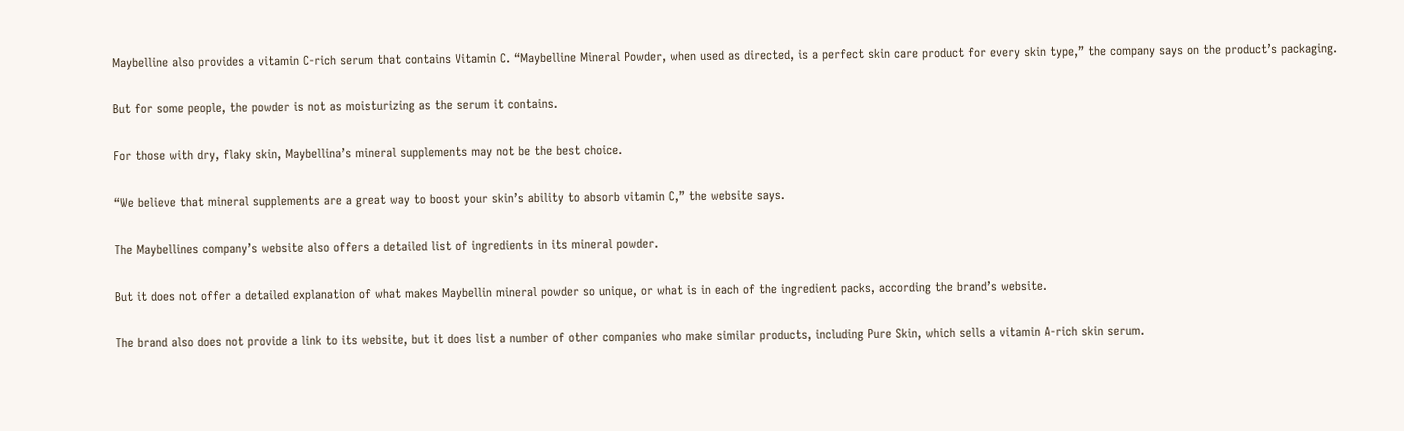Maybelline also provides a vitamin C-rich serum that contains Vitamin C. “Maybelline Mineral Powder, when used as directed, is a perfect skin care product for every skin type,” the company says on the product’s packaging.

But for some people, the powder is not as moisturizing as the serum it contains.

For those with dry, flaky skin, Maybellina’s mineral supplements may not be the best choice.

“We believe that mineral supplements are a great way to boost your skin’s ability to absorb vitamin C,” the website says.

The Maybellines company’s website also offers a detailed list of ingredients in its mineral powder.

But it does not offer a detailed explanation of what makes Maybellin mineral powder so unique, or what is in each of the ingredient packs, according the brand’s website.

The brand also does not provide a link to its website, but it does list a number of other companies who make similar products, including Pure Skin, which sells a vitamin A-rich skin serum.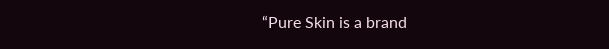“Pure Skin is a brand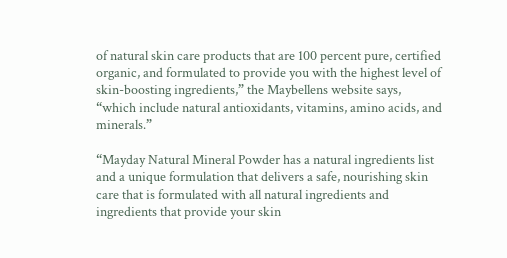of natural skin care products that are 100 percent pure, certified organic, and formulated to provide you with the highest level of skin-boosting ingredients,” the Maybellens website says, “which include natural antioxidants, vitamins, amino acids, and minerals.”

“Mayday Natural Mineral Powder has a natural ingredients list and a unique formulation that delivers a safe, nourishing skin care that is formulated with all natural ingredients and ingredients that provide your skin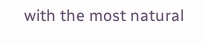with the most natural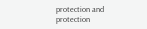protection and protection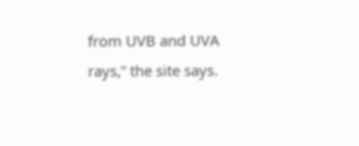from UVB and UVA rays,” the site says.